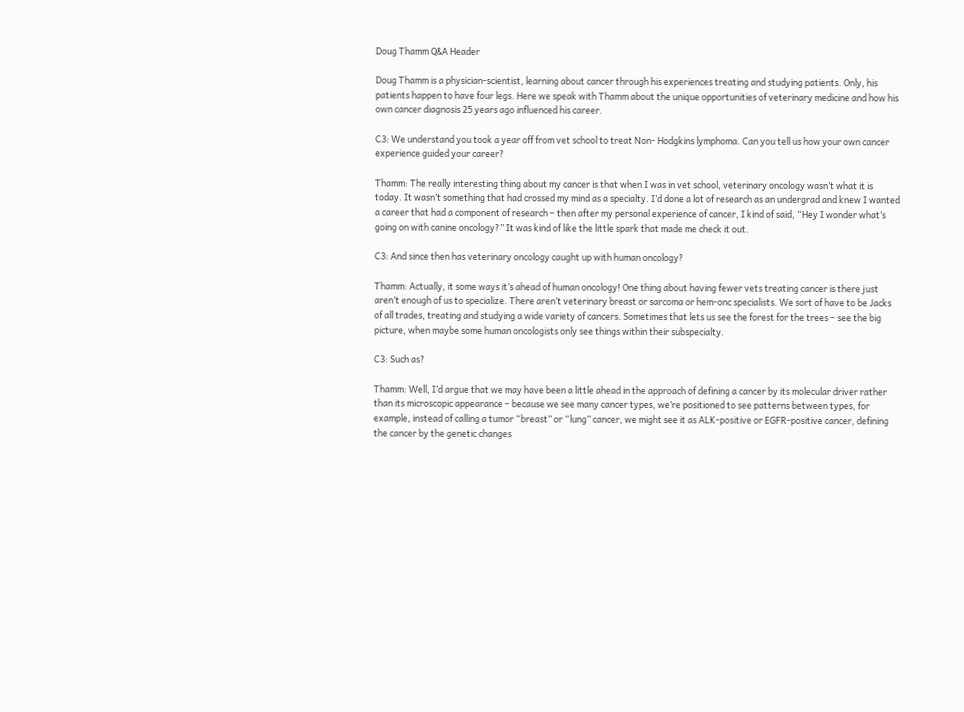Doug Thamm Q&A Header

Doug Thamm is a physician-scientist, learning about cancer through his experiences treating and studying patients. Only, his patients happen to have four legs. Here we speak with Thamm about the unique opportunities of veterinary medicine and how his own cancer diagnosis 25 years ago influenced his career.

C3: We understand you took a year off from vet school to treat Non- Hodgkins lymphoma. Can you tell us how your own cancer experience guided your career?

Thamm: The really interesting thing about my cancer is that when I was in vet school, veterinary oncology wasn’t what it is today. It wasn’t something that had crossed my mind as a specialty. I’d done a lot of research as an undergrad and knew I wanted a career that had a component of research – then after my personal experience of cancer, I kind of said, “Hey I wonder what’s going on with canine oncology?” It was kind of like the little spark that made me check it out.

C3: And since then has veterinary oncology caught up with human oncology?

Thamm: Actually, it some ways it’s ahead of human oncology! One thing about having fewer vets treating cancer is there just aren’t enough of us to specialize. There aren’t veterinary breast or sarcoma or hem-onc specialists. We sort of have to be Jacks of all trades, treating and studying a wide variety of cancers. Sometimes that lets us see the forest for the trees – see the big picture, when maybe some human oncologists only see things within their subspecialty.

C3: Such as?

Thamm: Well, I’d argue that we may have been a little ahead in the approach of defining a cancer by its molecular driver rather than its microscopic appearance – because we see many cancer types, we’re positioned to see patterns between types, for example, instead of calling a tumor “breast” or “lung” cancer, we might see it as ALK-positive or EGFR-positive cancer, defining the cancer by the genetic changes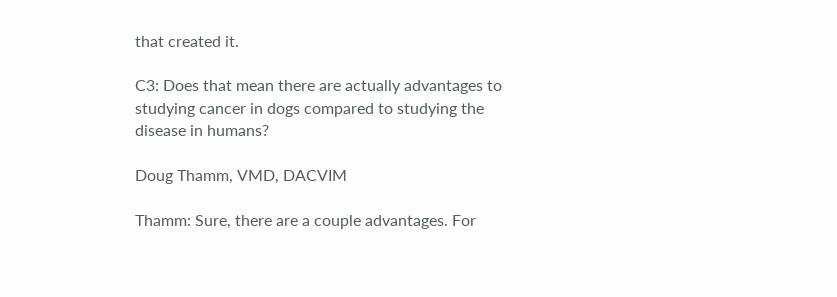that created it.

C3: Does that mean there are actually advantages to studying cancer in dogs compared to studying the disease in humans?

Doug Thamm, VMD, DACVIM

Thamm: Sure, there are a couple advantages. For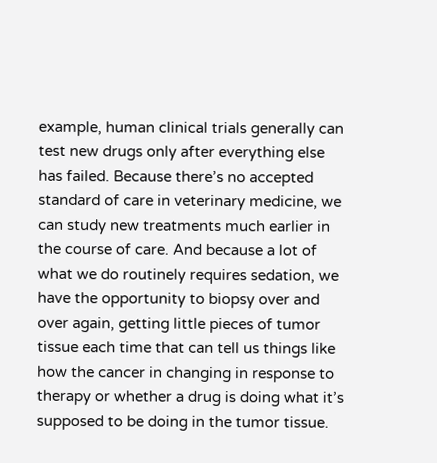example, human clinical trials generally can test new drugs only after everything else has failed. Because there’s no accepted standard of care in veterinary medicine, we can study new treatments much earlier in the course of care. And because a lot of what we do routinely requires sedation, we have the opportunity to biopsy over and over again, getting little pieces of tumor tissue each time that can tell us things like how the cancer in changing in response to therapy or whether a drug is doing what it’s supposed to be doing in the tumor tissue.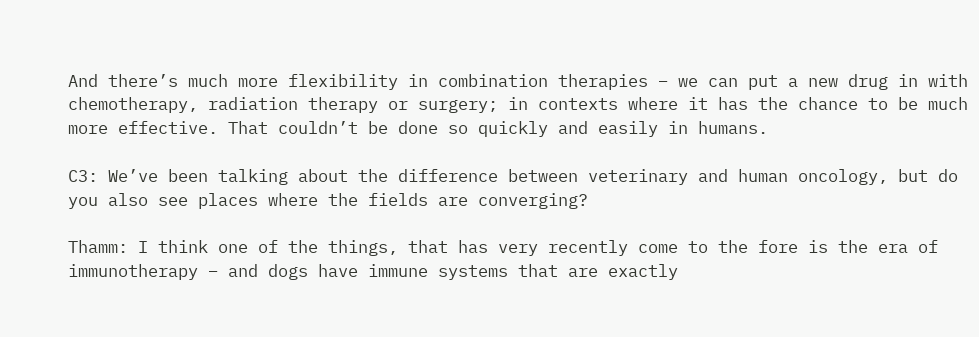And there’s much more flexibility in combination therapies – we can put a new drug in with chemotherapy, radiation therapy or surgery; in contexts where it has the chance to be much more effective. That couldn’t be done so quickly and easily in humans.

C3: We’ve been talking about the difference between veterinary and human oncology, but do you also see places where the fields are converging?

Thamm: I think one of the things, that has very recently come to the fore is the era of immunotherapy – and dogs have immune systems that are exactly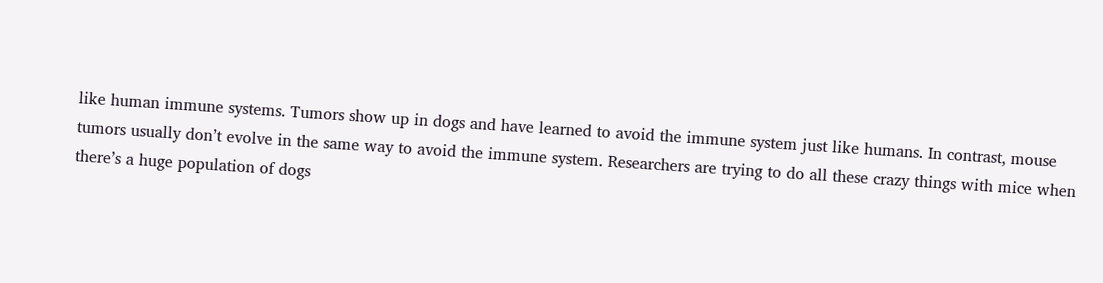like human immune systems. Tumors show up in dogs and have learned to avoid the immune system just like humans. In contrast, mouse tumors usually don’t evolve in the same way to avoid the immune system. Researchers are trying to do all these crazy things with mice when there’s a huge population of dogs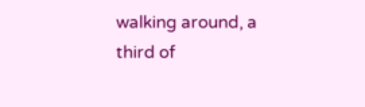walking around, a third of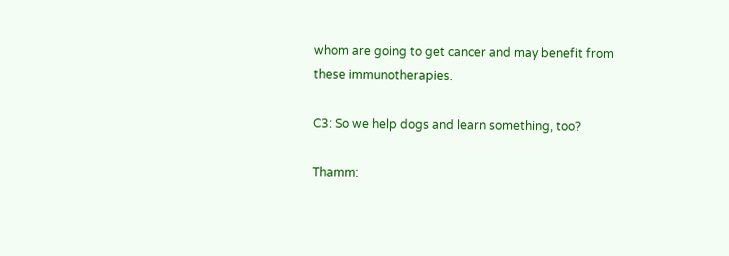whom are going to get cancer and may benefit from these immunotherapies.

C3: So we help dogs and learn something, too?

Thamm: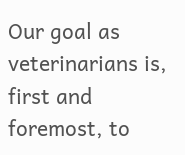Our goal as veterinarians is, first and foremost, to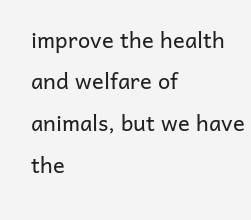improve the health and welfare of animals, but we have the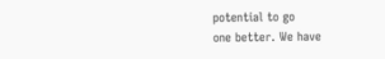potential to go
one better. We have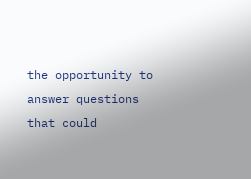the opportunity to answer questions that could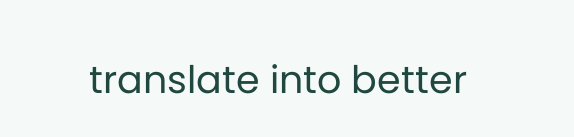translate into better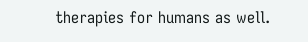therapies for humans as well.